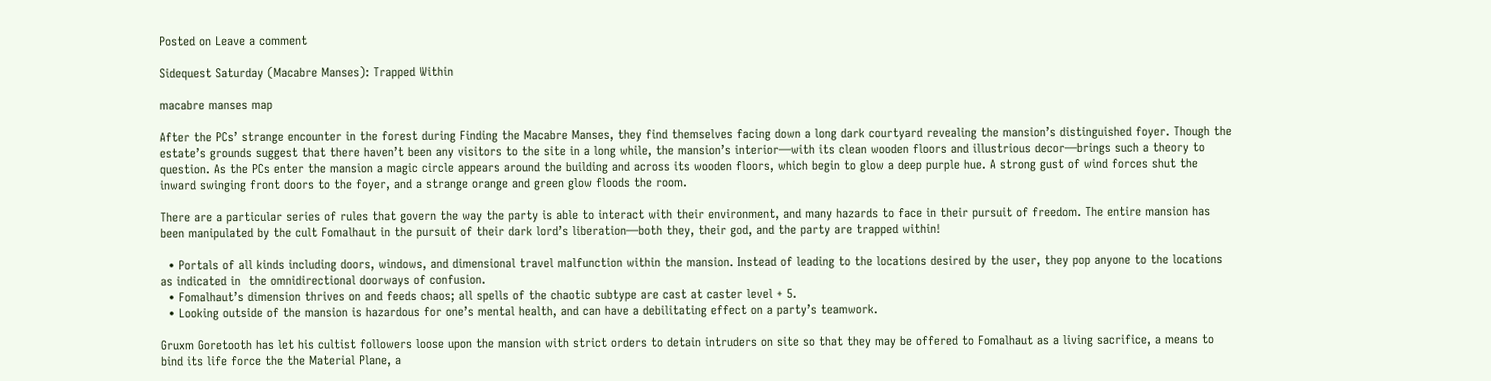Posted on Leave a comment

Sidequest Saturday (Macabre Manses): Trapped Within

macabre manses map

After the PCs’ strange encounter in the forest during Finding the Macabre Manses, they find themselves facing down a long dark courtyard revealing the mansion’s distinguished foyer. Though the estate’s grounds suggest that there haven’t been any visitors to the site in a long while, the mansion’s interior—with its clean wooden floors and illustrious decor—brings such a theory to question. As the PCs enter the mansion a magic circle appears around the building and across its wooden floors, which begin to glow a deep purple hue. A strong gust of wind forces shut the inward swinging front doors to the foyer, and a strange orange and green glow floods the room.

There are a particular series of rules that govern the way the party is able to interact with their environment, and many hazards to face in their pursuit of freedom. The entire mansion has been manipulated by the cult Fomalhaut in the pursuit of their dark lord’s liberation—both they, their god, and the party are trapped within!

  • Portals of all kinds including doors, windows, and dimensional travel malfunction within the mansion. Instead of leading to the locations desired by the user, they pop anyone to the locations as indicated in  the omnidirectional doorways of confusion.
  • Fomalhaut’s dimension thrives on and feeds chaos; all spells of the chaotic subtype are cast at caster level + 5.
  • Looking outside of the mansion is hazardous for one’s mental health, and can have a debilitating effect on a party’s teamwork.

Gruxm Goretooth has let his cultist followers loose upon the mansion with strict orders to detain intruders on site so that they may be offered to Fomalhaut as a living sacrifice, a means to bind its life force the the Material Plane, a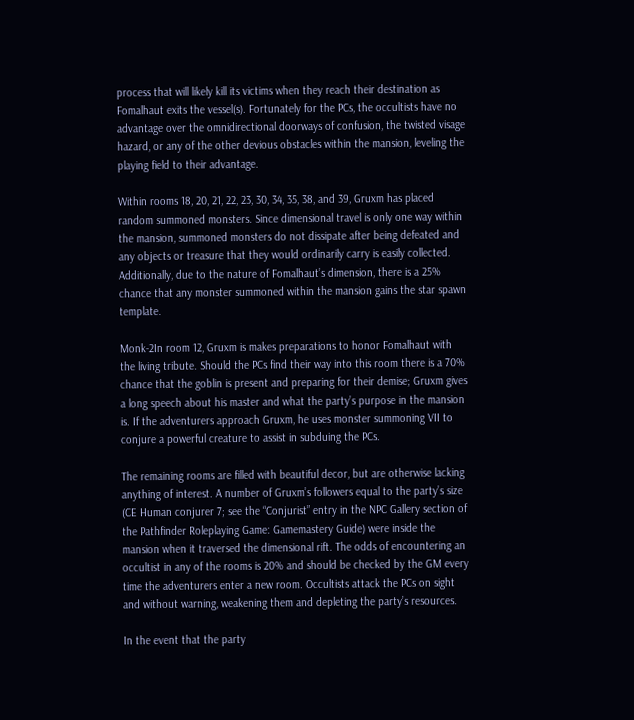process that will likely kill its victims when they reach their destination as Fomalhaut exits the vessel(s). Fortunately for the PCs, the occultists have no advantage over the omnidirectional doorways of confusion, the twisted visage hazard, or any of the other devious obstacles within the mansion, leveling the playing field to their advantage.

Within rooms 18, 20, 21, 22, 23, 30, 34, 35, 38, and 39, Gruxm has placed random summoned monsters. Since dimensional travel is only one way within the mansion, summoned monsters do not dissipate after being defeated and any objects or treasure that they would ordinarily carry is easily collected. Additionally, due to the nature of Fomalhaut’s dimension, there is a 25% chance that any monster summoned within the mansion gains the star spawn template.

Monk-2In room 12, Gruxm is makes preparations to honor Fomalhaut with the living tribute. Should the PCs find their way into this room there is a 70% chance that the goblin is present and preparing for their demise; Gruxm gives a long speech about his master and what the party’s purpose in the mansion is. If the adventurers approach Gruxm, he uses monster summoning VII to conjure a powerful creature to assist in subduing the PCs.

The remaining rooms are filled with beautiful decor, but are otherwise lacking anything of interest. A number of Gruxm’s followers equal to the party’s size (CE Human conjurer 7; see the “Conjurist” entry in the NPC Gallery section of the Pathfinder Roleplaying Game: Gamemastery Guide) were inside the mansion when it traversed the dimensional rift. The odds of encountering an occultist in any of the rooms is 20% and should be checked by the GM every time the adventurers enter a new room. Occultists attack the PCs on sight and without warning, weakening them and depleting the party’s resources.

In the event that the party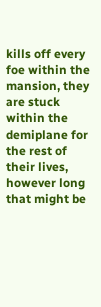kills off every foe within the mansion, they are stuck within the demiplane for the rest of their lives, however long that might be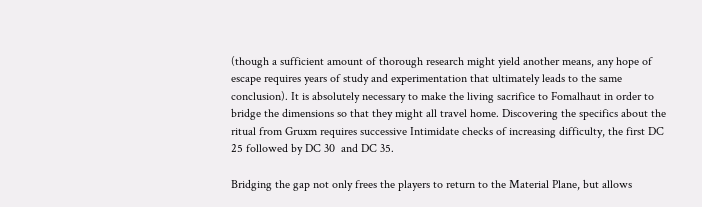(though a sufficient amount of thorough research might yield another means, any hope of escape requires years of study and experimentation that ultimately leads to the same conclusion). It is absolutely necessary to make the living sacrifice to Fomalhaut in order to bridge the dimensions so that they might all travel home. Discovering the specifics about the ritual from Gruxm requires successive Intimidate checks of increasing difficulty, the first DC 25 followed by DC 30  and DC 35.

Bridging the gap not only frees the players to return to the Material Plane, but allows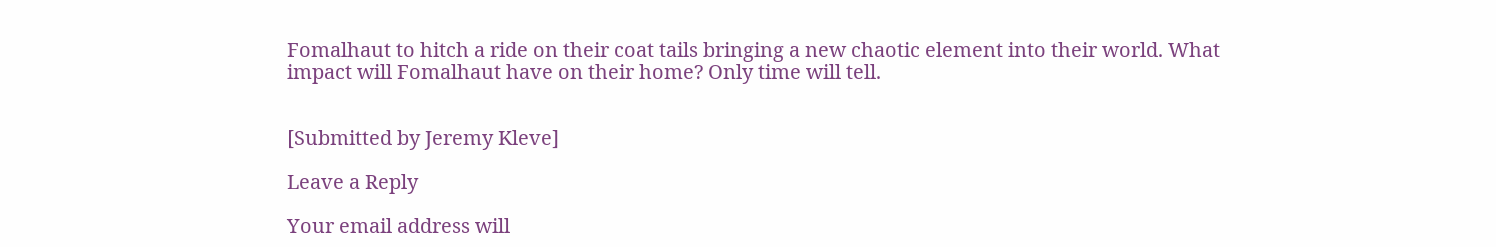Fomalhaut to hitch a ride on their coat tails bringing a new chaotic element into their world. What impact will Fomalhaut have on their home? Only time will tell.


[Submitted by Jeremy Kleve]

Leave a Reply

Your email address will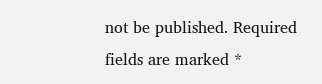not be published. Required fields are marked *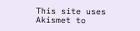This site uses Akismet to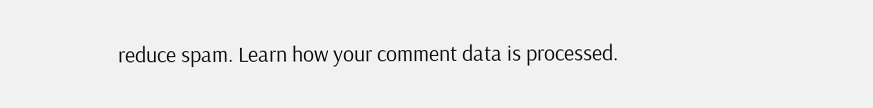reduce spam. Learn how your comment data is processed.